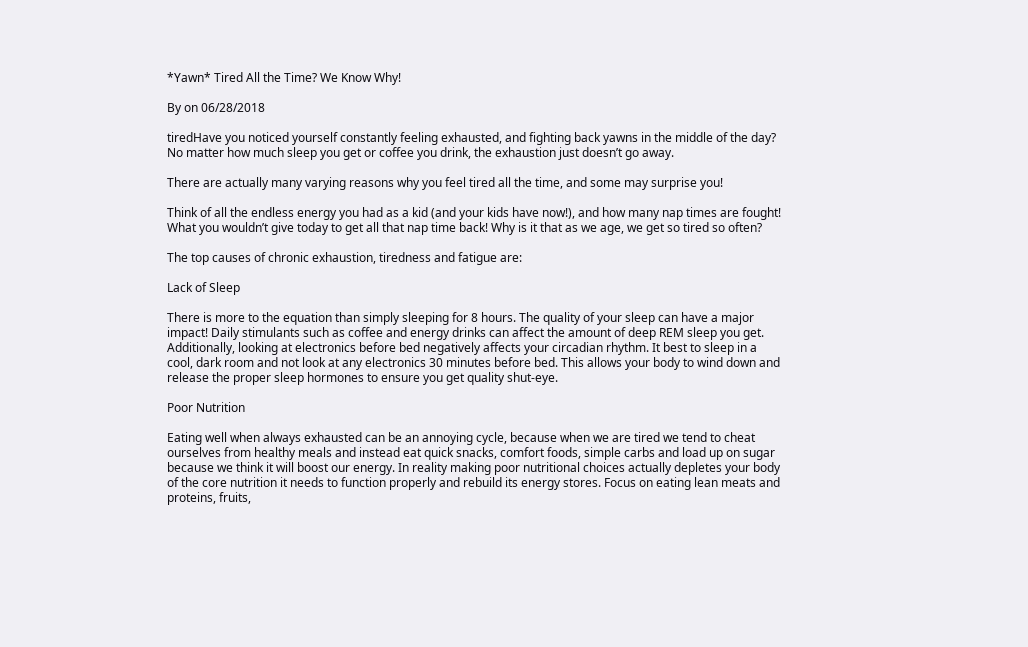*Yawn* Tired All the Time? We Know Why!

By on 06/28/2018

tiredHave you noticed yourself constantly feeling exhausted, and fighting back yawns in the middle of the day? No matter how much sleep you get or coffee you drink, the exhaustion just doesn’t go away.

There are actually many varying reasons why you feel tired all the time, and some may surprise you!

Think of all the endless energy you had as a kid (and your kids have now!), and how many nap times are fought! What you wouldn’t give today to get all that nap time back! Why is it that as we age, we get so tired so often?

The top causes of chronic exhaustion, tiredness and fatigue are:

Lack of Sleep

There is more to the equation than simply sleeping for 8 hours. The quality of your sleep can have a major impact! Daily stimulants such as coffee and energy drinks can affect the amount of deep REM sleep you get. Additionally, looking at electronics before bed negatively affects your circadian rhythm. It best to sleep in a cool, dark room and not look at any electronics 30 minutes before bed. This allows your body to wind down and release the proper sleep hormones to ensure you get quality shut-eye.

Poor Nutrition

Eating well when always exhausted can be an annoying cycle, because when we are tired we tend to cheat ourselves from healthy meals and instead eat quick snacks, comfort foods, simple carbs and load up on sugar because we think it will boost our energy. In reality making poor nutritional choices actually depletes your body of the core nutrition it needs to function properly and rebuild its energy stores. Focus on eating lean meats and proteins, fruits,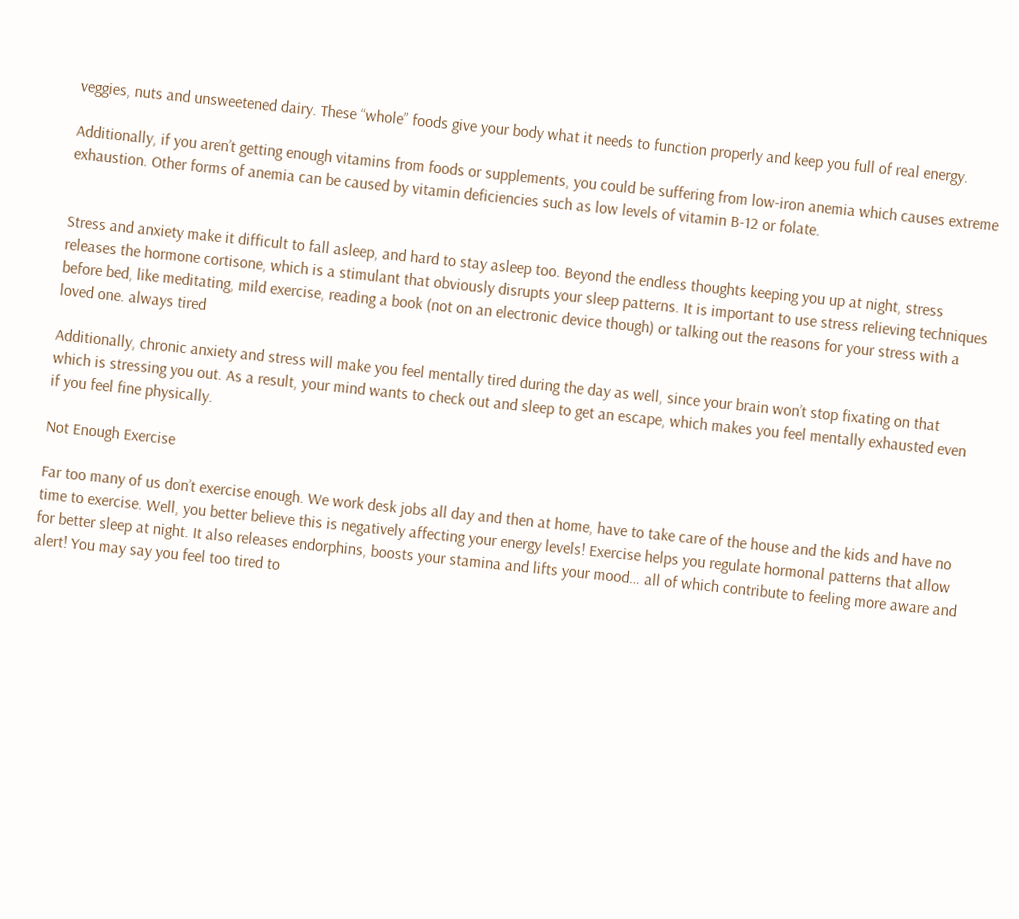veggies, nuts and unsweetened dairy. These “whole” foods give your body what it needs to function properly and keep you full of real energy.

Additionally, if you aren’t getting enough vitamins from foods or supplements, you could be suffering from low-iron anemia which causes extreme exhaustion. Other forms of anemia can be caused by vitamin deficiencies such as low levels of vitamin B-12 or folate.


Stress and anxiety make it difficult to fall asleep, and hard to stay asleep too. Beyond the endless thoughts keeping you up at night, stress releases the hormone cortisone, which is a stimulant that obviously disrupts your sleep patterns. It is important to use stress relieving techniques before bed, like meditating, mild exercise, reading a book (not on an electronic device though) or talking out the reasons for your stress with a loved one. always tired

Additionally, chronic anxiety and stress will make you feel mentally tired during the day as well, since your brain won’t stop fixating on that which is stressing you out. As a result, your mind wants to check out and sleep to get an escape, which makes you feel mentally exhausted even if you feel fine physically.

Not Enough Exercise

Far too many of us don’t exercise enough. We work desk jobs all day and then at home, have to take care of the house and the kids and have no time to exercise. Well, you better believe this is negatively affecting your energy levels! Exercise helps you regulate hormonal patterns that allow for better sleep at night. It also releases endorphins, boosts your stamina and lifts your mood… all of which contribute to feeling more aware and alert! You may say you feel too tired to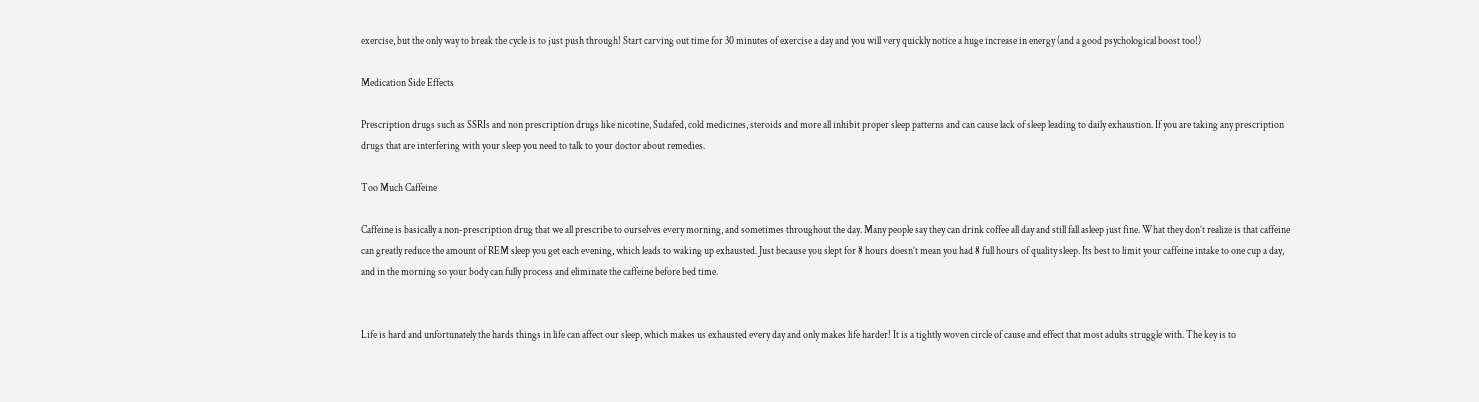exercise, but the only way to break the cycle is to just push through! Start carving out time for 30 minutes of exercise a day and you will very quickly notice a huge increase in energy (and a good psychological boost too!)

Medication Side Effects

Prescription drugs such as SSRIs and non prescription drugs like nicotine, Sudafed, cold medicines, steroids and more all inhibit proper sleep patterns and can cause lack of sleep leading to daily exhaustion. If you are taking any prescription drugs that are interfering with your sleep you need to talk to your doctor about remedies.

Too Much Caffeine

Caffeine is basically a non-prescription drug that we all prescribe to ourselves every morning, and sometimes throughout the day. Many people say they can drink coffee all day and still fall asleep just fine. What they don’t realize is that caffeine can greatly reduce the amount of REM sleep you get each evening, which leads to waking up exhausted. Just because you slept for 8 hours doesn’t mean you had 8 full hours of quality sleep. Its best to limit your caffeine intake to one cup a day, and in the morning so your body can fully process and eliminate the caffeine before bed time.


Life is hard and unfortunately the hards things in life can affect our sleep, which makes us exhausted every day and only makes life harder! It is a tightly woven circle of cause and effect that most adults struggle with. The key is to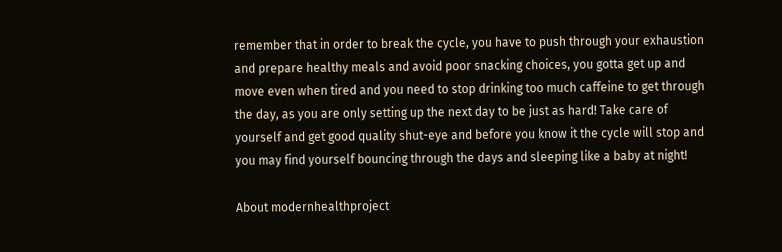remember that in order to break the cycle, you have to push through your exhaustion and prepare healthy meals and avoid poor snacking choices, you gotta get up and move even when tired and you need to stop drinking too much caffeine to get through the day, as you are only setting up the next day to be just as hard! Take care of yourself and get good quality shut-eye and before you know it the cycle will stop and you may find yourself bouncing through the days and sleeping like a baby at night!

About modernhealthproject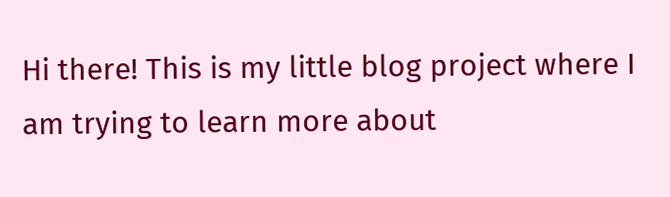Hi there! This is my little blog project where I am trying to learn more about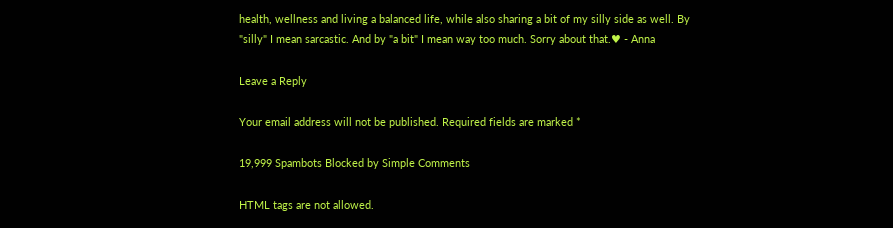health, wellness and living a balanced life, while also sharing a bit of my silly side as well. By "silly" I mean sarcastic. And by "a bit" I mean way too much. Sorry about that.♥ - Anna

Leave a Reply

Your email address will not be published. Required fields are marked *

19,999 Spambots Blocked by Simple Comments

HTML tags are not allowed.